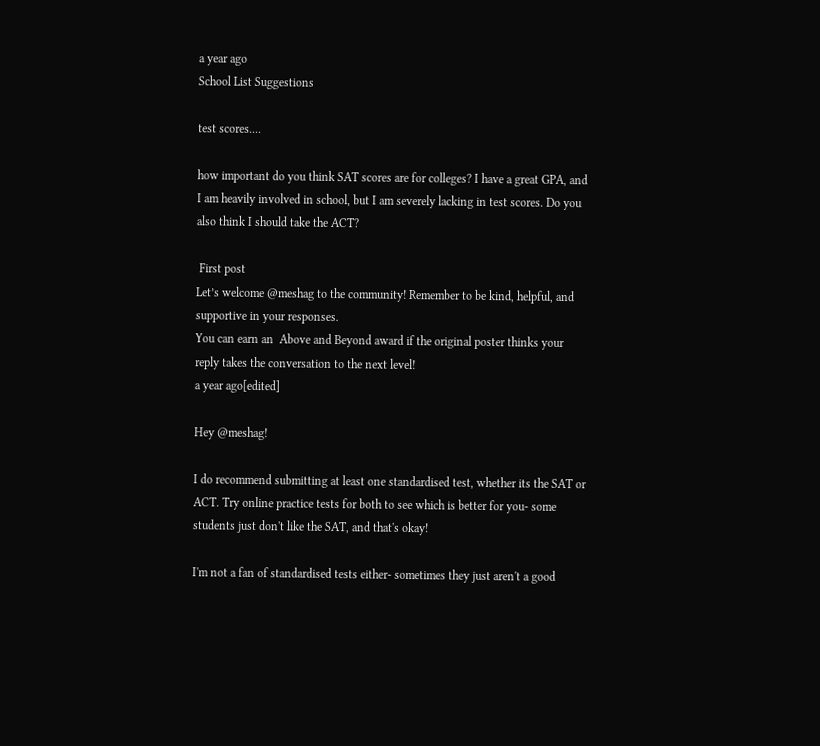a year ago
School List Suggestions

test scores....

how important do you think SAT scores are for colleges? I have a great GPA, and I am heavily involved in school, but I am severely lacking in test scores. Do you also think I should take the ACT?

 First post
Let’s welcome @meshag to the community! Remember to be kind, helpful, and supportive in your responses.
You can earn an  Above and Beyond award if the original poster thinks your reply takes the conversation to the next level!
a year ago[edited]

Hey @meshag!

I do recommend submitting at least one standardised test, whether its the SAT or ACT. Try online practice tests for both to see which is better for you- some students just don't like the SAT, and that's okay!

I'm not a fan of standardised tests either- sometimes they just aren't a good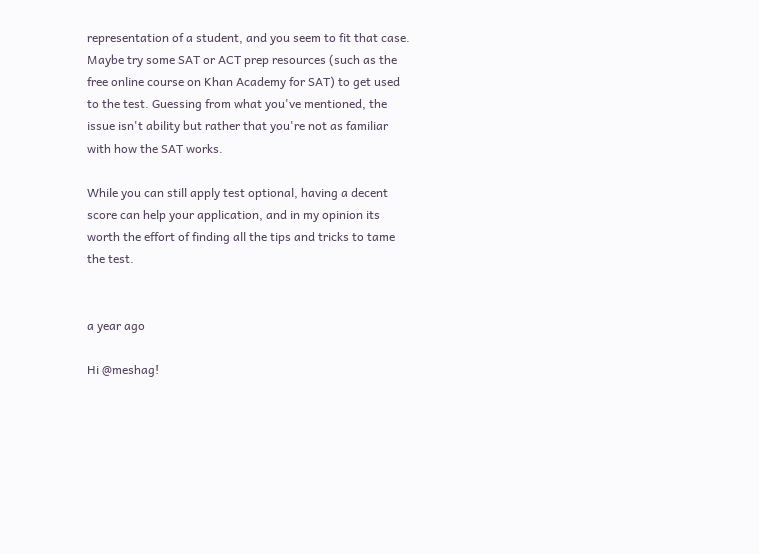representation of a student, and you seem to fit that case. Maybe try some SAT or ACT prep resources (such as the free online course on Khan Academy for SAT) to get used to the test. Guessing from what you've mentioned, the issue isn't ability but rather that you're not as familiar with how the SAT works.

While you can still apply test optional, having a decent score can help your application, and in my opinion its worth the effort of finding all the tips and tricks to tame the test.


a year ago

Hi @meshag!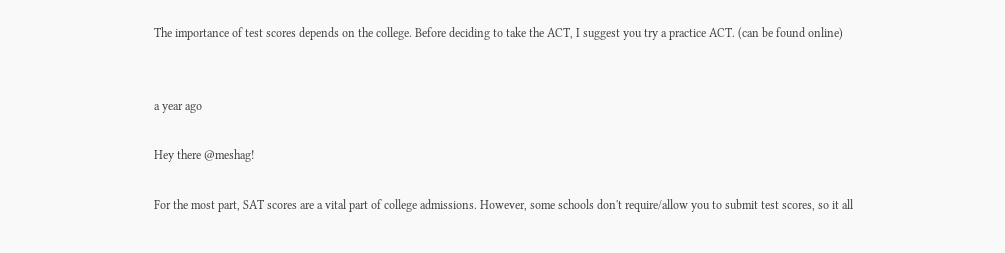The importance of test scores depends on the college. Before deciding to take the ACT, I suggest you try a practice ACT. (can be found online)


a year ago

Hey there @meshag!

For the most part, SAT scores are a vital part of college admissions. However, some schools don't require/allow you to submit test scores, so it all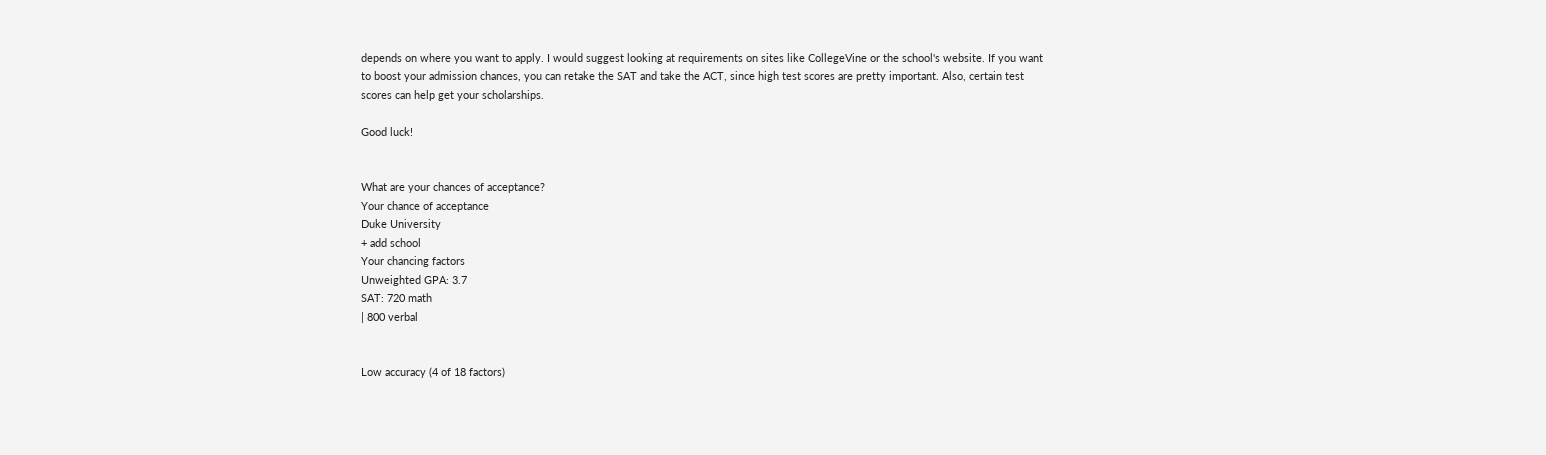depends on where you want to apply. I would suggest looking at requirements on sites like CollegeVine or the school's website. If you want to boost your admission chances, you can retake the SAT and take the ACT, since high test scores are pretty important. Also, certain test scores can help get your scholarships.

Good luck!


What are your chances of acceptance?
Your chance of acceptance
Duke University
+ add school
Your chancing factors
Unweighted GPA: 3.7
SAT: 720 math
| 800 verbal


Low accuracy (4 of 18 factors)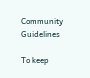Community Guidelines

To keep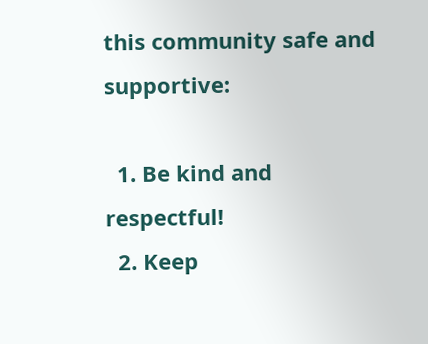this community safe and supportive:

  1. Be kind and respectful!
  2. Keep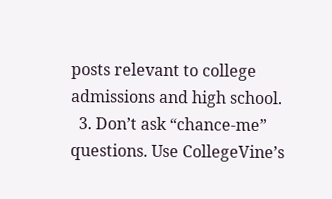posts relevant to college admissions and high school.
  3. Don’t ask “chance-me” questions. Use CollegeVine’s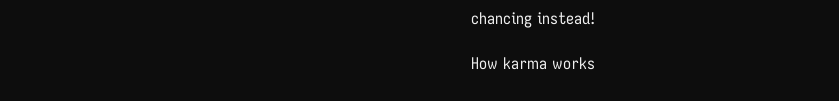chancing instead!

How karma works